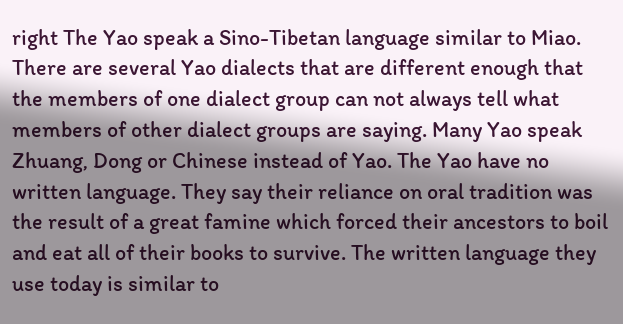right The Yao speak a Sino-Tibetan language similar to Miao. There are several Yao dialects that are different enough that the members of one dialect group can not always tell what members of other dialect groups are saying. Many Yao speak Zhuang, Dong or Chinese instead of Yao. The Yao have no written language. They say their reliance on oral tradition was the result of a great famine which forced their ancestors to boil and eat all of their books to survive. The written language they use today is similar to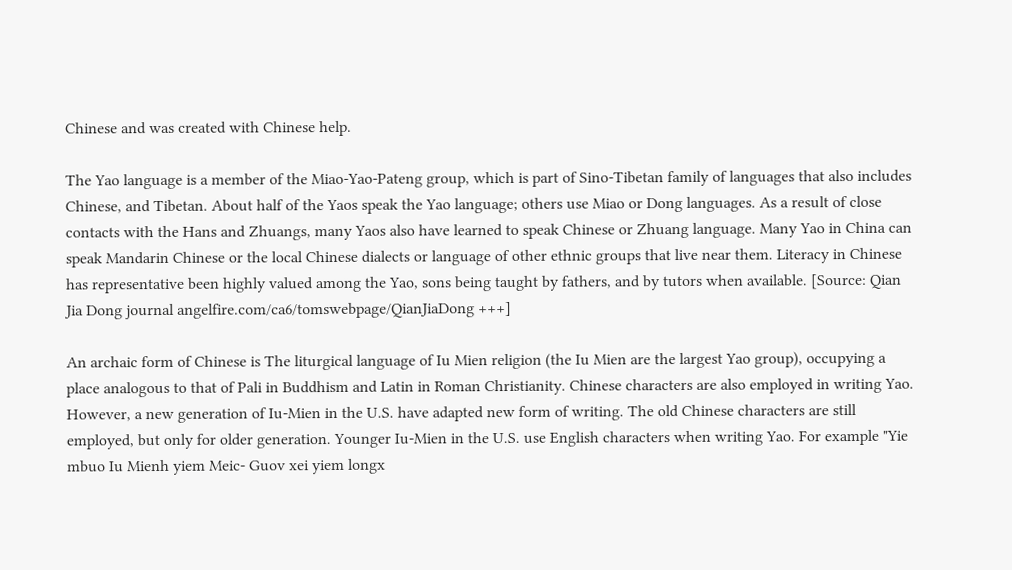Chinese and was created with Chinese help.

The Yao language is a member of the Miao-Yao-Pateng group, which is part of Sino-Tibetan family of languages that also includes Chinese, and Tibetan. About half of the Yaos speak the Yao language; others use Miao or Dong languages. As a result of close contacts with the Hans and Zhuangs, many Yaos also have learned to speak Chinese or Zhuang language. Many Yao in China can speak Mandarin Chinese or the local Chinese dialects or language of other ethnic groups that live near them. Literacy in Chinese has representative been highly valued among the Yao, sons being taught by fathers, and by tutors when available. [Source: Qian Jia Dong journal angelfire.com/ca6/tomswebpage/QianJiaDong +++]

An archaic form of Chinese is The liturgical language of Iu Mien religion (the Iu Mien are the largest Yao group), occupying a place analogous to that of Pali in Buddhism and Latin in Roman Christianity. Chinese characters are also employed in writing Yao. However, a new generation of Iu-Mien in the U.S. have adapted new form of writing. The old Chinese characters are still employed, but only for older generation. Younger Iu-Mien in the U.S. use English characters when writing Yao. For example "Yie mbuo Iu Mienh yiem Meic- Guov xei yiem longx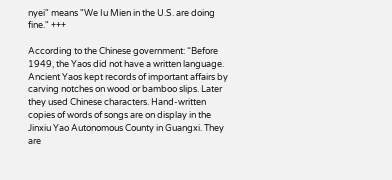nyei" means "We Iu Mien in the U.S. are doing fine." +++

According to the Chinese government: “Before 1949, the Yaos did not have a written language. Ancient Yaos kept records of important affairs by carving notches on wood or bamboo slips. Later they used Chinese characters. Hand-written copies of words of songs are on display in the Jinxiu Yao Autonomous County in Guangxi. They are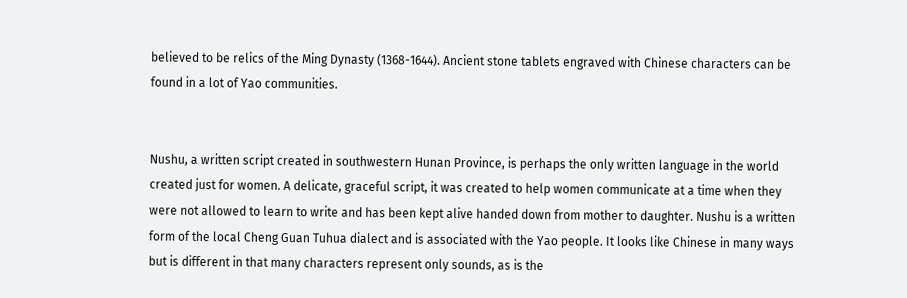believed to be relics of the Ming Dynasty (1368-1644). Ancient stone tablets engraved with Chinese characters can be found in a lot of Yao communities.


Nushu, a written script created in southwestern Hunan Province, is perhaps the only written language in the world created just for women. A delicate, graceful script, it was created to help women communicate at a time when they were not allowed to learn to write and has been kept alive handed down from mother to daughter. Nushu is a written form of the local Cheng Guan Tuhua dialect and is associated with the Yao people. It looks like Chinese in many ways but is different in that many characters represent only sounds, as is the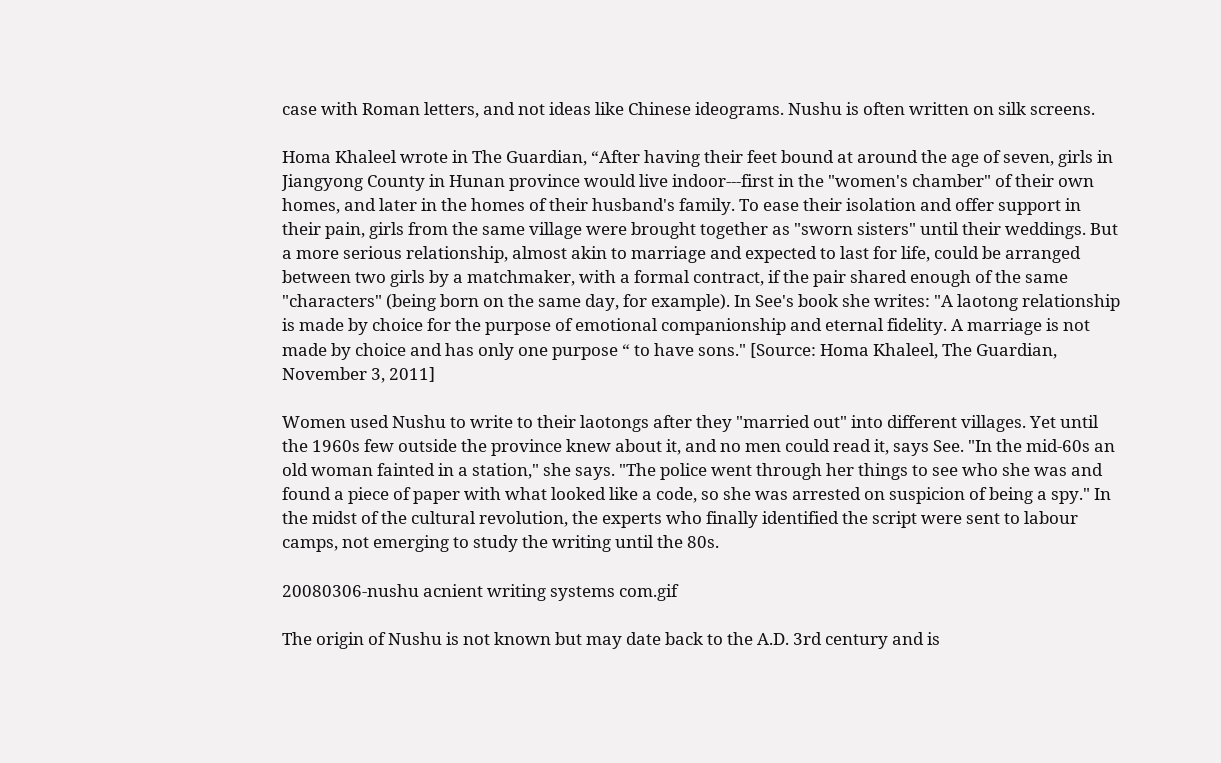case with Roman letters, and not ideas like Chinese ideograms. Nushu is often written on silk screens.

Homa Khaleel wrote in The Guardian, “After having their feet bound at around the age of seven, girls in Jiangyong County in Hunan province would live indoor---first in the "women's chamber" of their own homes, and later in the homes of their husband's family. To ease their isolation and offer support in their pain, girls from the same village were brought together as "sworn sisters" until their weddings. But a more serious relationship, almost akin to marriage and expected to last for life, could be arranged between two girls by a matchmaker, with a formal contract, if the pair shared enough of the same "characters" (being born on the same day, for example). In See's book she writes: "A laotong relationship is made by choice for the purpose of emotional companionship and eternal fidelity. A marriage is not made by choice and has only one purpose “ to have sons." [Source: Homa Khaleel, The Guardian, November 3, 2011]

Women used Nushu to write to their laotongs after they "married out" into different villages. Yet until the 1960s few outside the province knew about it, and no men could read it, says See. "In the mid-60s an old woman fainted in a station," she says. "The police went through her things to see who she was and found a piece of paper with what looked like a code, so she was arrested on suspicion of being a spy." In the midst of the cultural revolution, the experts who finally identified the script were sent to labour camps, not emerging to study the writing until the 80s.

20080306-nushu acnient writing systems com.gif

The origin of Nushu is not known but may date back to the A.D. 3rd century and is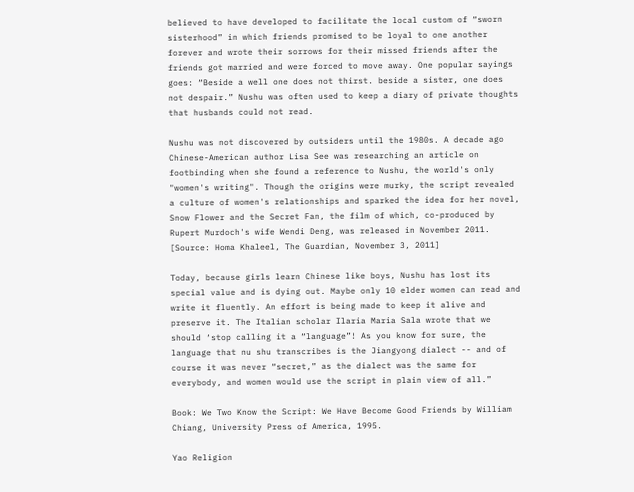believed to have developed to facilitate the local custom of “sworn sisterhood” in which friends promised to be loyal to one another forever and wrote their sorrows for their missed friends after the friends got married and were forced to move away. One popular sayings goes: “Beside a well one does not thirst. beside a sister, one does not despair.” Nushu was often used to keep a diary of private thoughts that husbands could not read.

Nushu was not discovered by outsiders until the 1980s. A decade ago Chinese-American author Lisa See was researching an article on footbinding when she found a reference to Nushu, the world's only "women's writing". Though the origins were murky, the script revealed a culture of women's relationships and sparked the idea for her novel, Snow Flower and the Secret Fan, the film of which, co-produced by Rupert Murdoch's wife Wendi Deng, was released in November 2011. [Source: Homa Khaleel, The Guardian, November 3, 2011]

Today, because girls learn Chinese like boys, Nushu has lost its special value and is dying out. Maybe only 10 elder women can read and write it fluently. An effort is being made to keep it alive and preserve it. The Italian scholar Ilaria Maria Sala wrote that we should ‘stop calling it a “language”! As you know for sure, the language that nu shu transcribes is the Jiangyong dialect -- and of course it was never “secret,” as the dialect was the same for everybody, and women would use the script in plain view of all.”

Book: We Two Know the Script: We Have Become Good Friends by William Chiang, University Press of America, 1995.

Yao Religion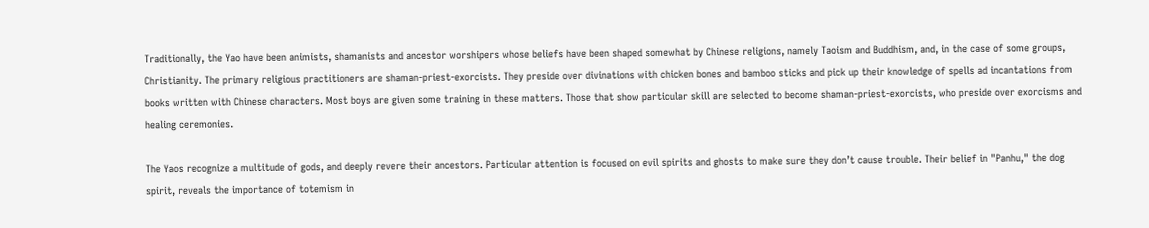Traditionally, the Yao have been animists, shamanists and ancestor worshipers whose beliefs have been shaped somewhat by Chinese religions, namely Taoism and Buddhism, and, in the case of some groups, Christianity. The primary religious practitioners are shaman-priest-exorcists. They preside over divinations with chicken bones and bamboo sticks and pick up their knowledge of spells ad incantations from books written with Chinese characters. Most boys are given some training in these matters. Those that show particular skill are selected to become shaman-priest-exorcists, who preside over exorcisms and healing ceremonies.

The Yaos recognize a multitude of gods, and deeply revere their ancestors. Particular attention is focused on evil spirits and ghosts to make sure they don’t cause trouble. Their belief in "Panhu," the dog spirit, reveals the importance of totemism in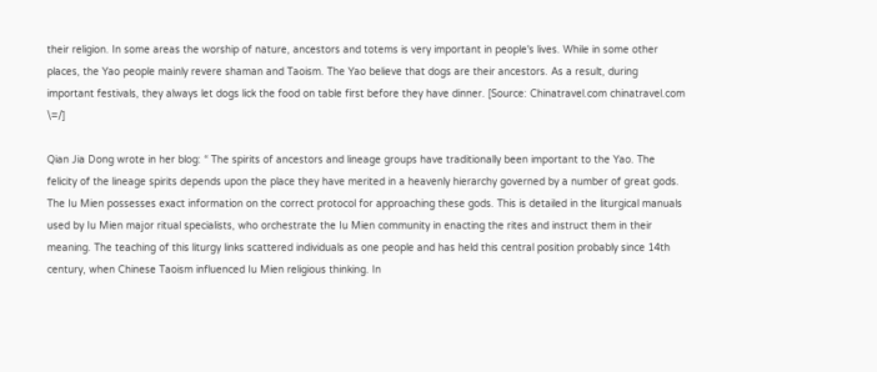their religion. In some areas the worship of nature, ancestors and totems is very important in people's lives. While in some other places, the Yao people mainly revere shaman and Taoism. The Yao believe that dogs are their ancestors. As a result, during important festivals, they always let dogs lick the food on table first before they have dinner. [Source: Chinatravel.com chinatravel.com \=/]

Qian Jia Dong wrote in her blog: “ The spirits of ancestors and lineage groups have traditionally been important to the Yao. The felicity of the lineage spirits depends upon the place they have merited in a heavenly hierarchy governed by a number of great gods. The Iu Mien possesses exact information on the correct protocol for approaching these gods. This is detailed in the liturgical manuals used by Iu Mien major ritual specialists, who orchestrate the Iu Mien community in enacting the rites and instruct them in their meaning. The teaching of this liturgy links scattered individuals as one people and has held this central position probably since 14th century, when Chinese Taoism influenced Iu Mien religious thinking. In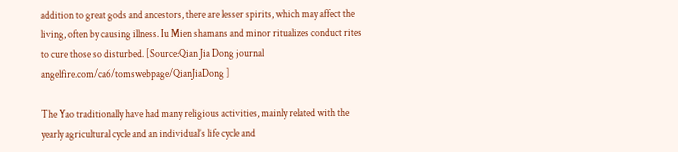addition to great gods and ancestors, there are lesser spirits, which may affect the living, often by causing illness. Iu Mien shamans and minor ritualizes conduct rites to cure those so disturbed. [Source:Qian Jia Dong journal angelfire.com/ca6/tomswebpage/QianJiaDong ]

The Yao traditionally have had many religious activities, mainly related with the yearly agricultural cycle and an individual’s life cycle and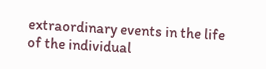extraordinary events in the life of the individual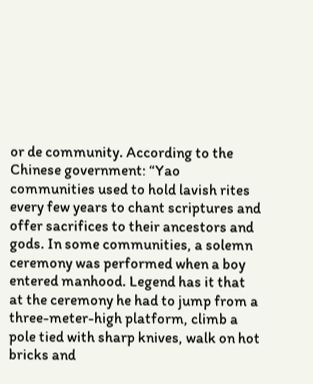or de community. According to the Chinese government: “Yao communities used to hold lavish rites every few years to chant scriptures and offer sacrifices to their ancestors and gods. In some communities, a solemn ceremony was performed when a boy entered manhood. Legend has it that at the ceremony he had to jump from a three-meter-high platform, climb a pole tied with sharp knives, walk on hot bricks and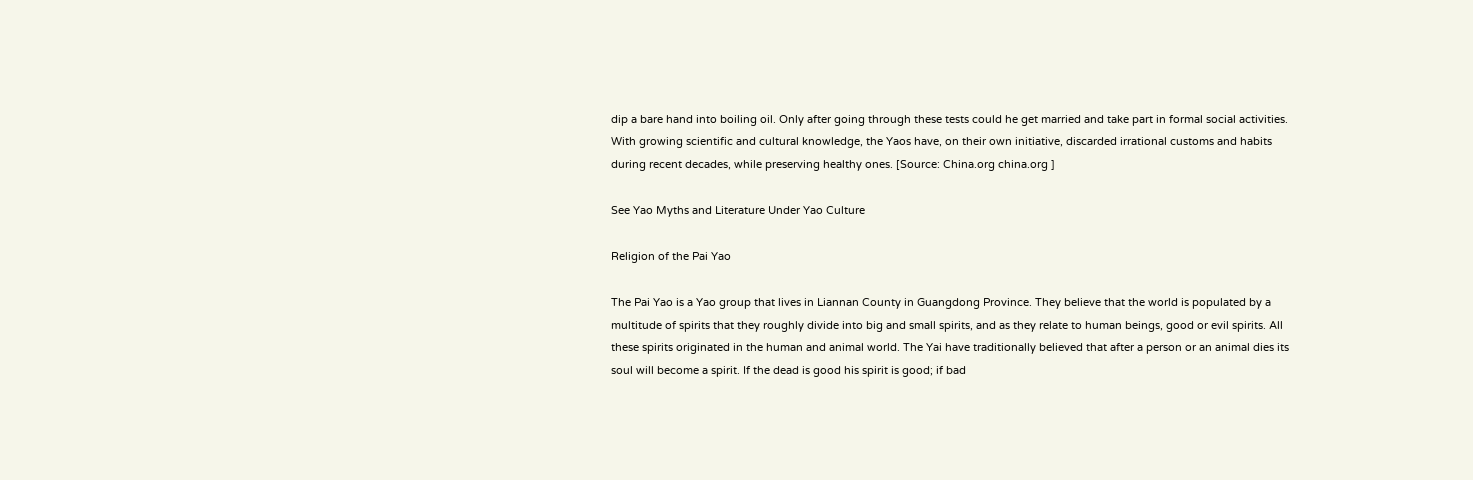dip a bare hand into boiling oil. Only after going through these tests could he get married and take part in formal social activities. With growing scientific and cultural knowledge, the Yaos have, on their own initiative, discarded irrational customs and habits during recent decades, while preserving healthy ones. [Source: China.org china.org ]

See Yao Myths and Literature Under Yao Culture

Religion of the Pai Yao

The Pai Yao is a Yao group that lives in Liannan County in Guangdong Province. They believe that the world is populated by a multitude of spirits that they roughly divide into big and small spirits, and as they relate to human beings, good or evil spirits. All these spirits originated in the human and animal world. The Yai have traditionally believed that after a person or an animal dies its soul will become a spirit. If the dead is good his spirit is good; if bad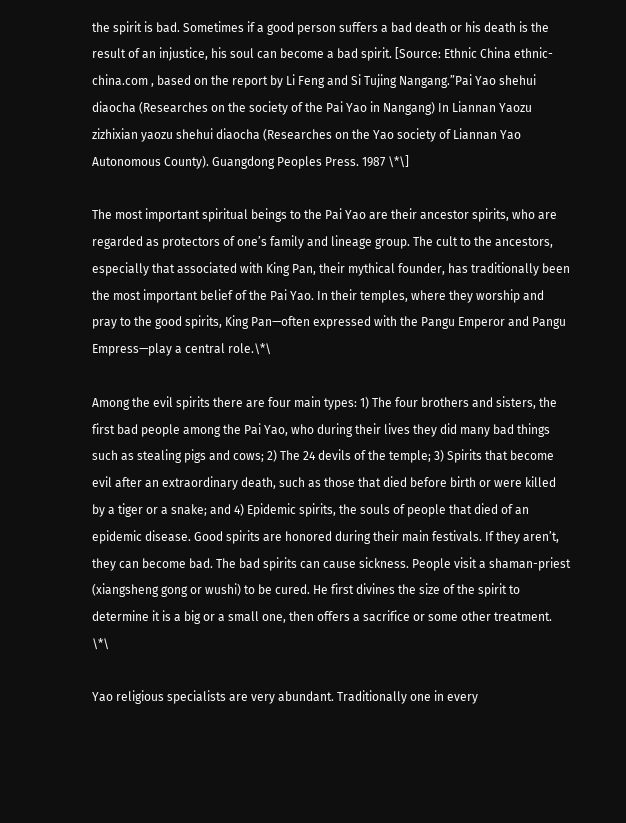the spirit is bad. Sometimes if a good person suffers a bad death or his death is the result of an injustice, his soul can become a bad spirit. [Source: Ethnic China ethnic-china.com , based on the report by Li Feng and Si Tujing Nangang.”Pai Yao shehui diaocha (Researches on the society of the Pai Yao in Nangang) In Liannan Yaozu zizhixian yaozu shehui diaocha (Researches on the Yao society of Liannan Yao Autonomous County). Guangdong Peoples Press. 1987 \*\]

The most important spiritual beings to the Pai Yao are their ancestor spirits, who are regarded as protectors of one’s family and lineage group. The cult to the ancestors, especially that associated with King Pan, their mythical founder, has traditionally been the most important belief of the Pai Yao. In their temples, where they worship and pray to the good spirits, King Pan—often expressed with the Pangu Emperor and Pangu Empress—play a central role.\*\

Among the evil spirits there are four main types: 1) The four brothers and sisters, the first bad people among the Pai Yao, who during their lives they did many bad things such as stealing pigs and cows; 2) The 24 devils of the temple; 3) Spirits that become evil after an extraordinary death, such as those that died before birth or were killed by a tiger or a snake; and 4) Epidemic spirits, the souls of people that died of an epidemic disease. Good spirits are honored during their main festivals. If they aren’t, they can become bad. The bad spirits can cause sickness. People visit a shaman-priest (xiangsheng gong or wushi) to be cured. He first divines the size of the spirit to determine it is a big or a small one, then offers a sacrifice or some other treatment. \*\

Yao religious specialists are very abundant. Traditionally one in every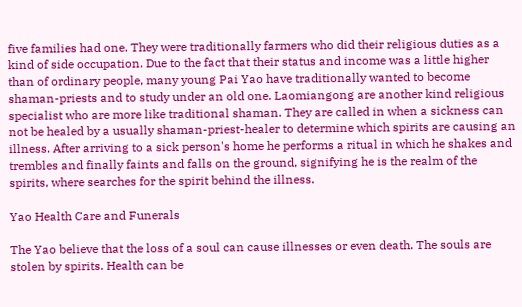five families had one. They were traditionally farmers who did their religious duties as a kind of side occupation. Due to the fact that their status and income was a little higher than of ordinary people, many young Pai Yao have traditionally wanted to become shaman-priests and to study under an old one. Laomiangong are another kind religious specialist who are more like traditional shaman. They are called in when a sickness can not be healed by a usually shaman-priest-healer to determine which spirits are causing an illness. After arriving to a sick person's home he performs a ritual in which he shakes and trembles and finally faints and falls on the ground, signifying he is the realm of the spirits, where searches for the spirit behind the illness.

Yao Health Care and Funerals

The Yao believe that the loss of a soul can cause illnesses or even death. The souls are stolen by spirits. Health can be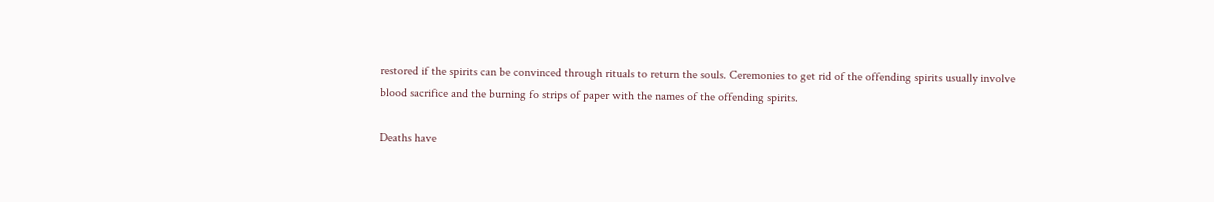restored if the spirits can be convinced through rituals to return the souls. Ceremonies to get rid of the offending spirits usually involve blood sacrifice and the burning fo strips of paper with the names of the offending spirits.

Deaths have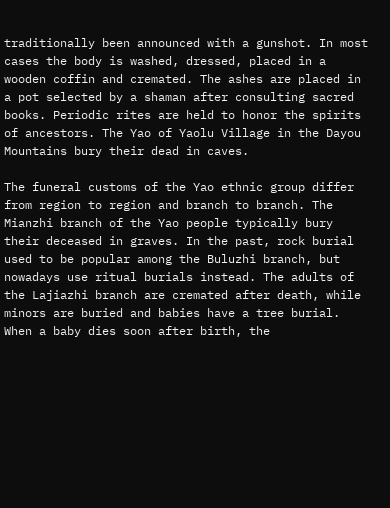traditionally been announced with a gunshot. In most cases the body is washed, dressed, placed in a wooden coffin and cremated. The ashes are placed in a pot selected by a shaman after consulting sacred books. Periodic rites are held to honor the spirits of ancestors. The Yao of Yaolu Village in the Dayou Mountains bury their dead in caves.

The funeral customs of the Yao ethnic group differ from region to region and branch to branch. The Mianzhi branch of the Yao people typically bury their deceased in graves. In the past, rock burial used to be popular among the Buluzhi branch, but nowadays use ritual burials instead. The adults of the Lajiazhi branch are cremated after death, while minors are buried and babies have a tree burial. When a baby dies soon after birth, the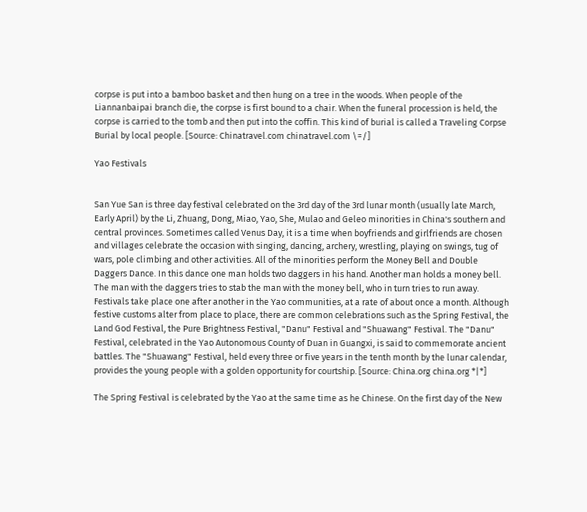corpse is put into a bamboo basket and then hung on a tree in the woods. When people of the Liannanbaipai branch die, the corpse is first bound to a chair. When the funeral procession is held, the corpse is carried to the tomb and then put into the coffin. This kind of burial is called a Traveling Corpse Burial by local people. [Source: Chinatravel.com chinatravel.com \=/]

Yao Festivals


San Yue San is three day festival celebrated on the 3rd day of the 3rd lunar month (usually late March, Early April) by the Li, Zhuang, Dong, Miao, Yao, She, Mulao and Geleo minorities in China's southern and central provinces. Sometimes called Venus Day, it is a time when boyfriends and girlfriends are chosen and villages celebrate the occasion with singing, dancing, archery, wrestling, playing on swings, tug of wars, pole climbing and other activities. All of the minorities perform the Money Bell and Double Daggers Dance. In this dance one man holds two daggers in his hand. Another man holds a money bell. The man with the daggers tries to stab the man with the money bell, who in turn tries to run away. Festivals take place one after another in the Yao communities, at a rate of about once a month. Although festive customs alter from place to place, there are common celebrations such as the Spring Festival, the Land God Festival, the Pure Brightness Festival, "Danu" Festival and "Shuawang" Festival. The "Danu" Festival, celebrated in the Yao Autonomous County of Duan in Guangxi, is said to commemorate ancient battles. The "Shuawang" Festival, held every three or five years in the tenth month by the lunar calendar, provides the young people with a golden opportunity for courtship. [Source: China.org china.org *|*]

The Spring Festival is celebrated by the Yao at the same time as he Chinese. On the first day of the New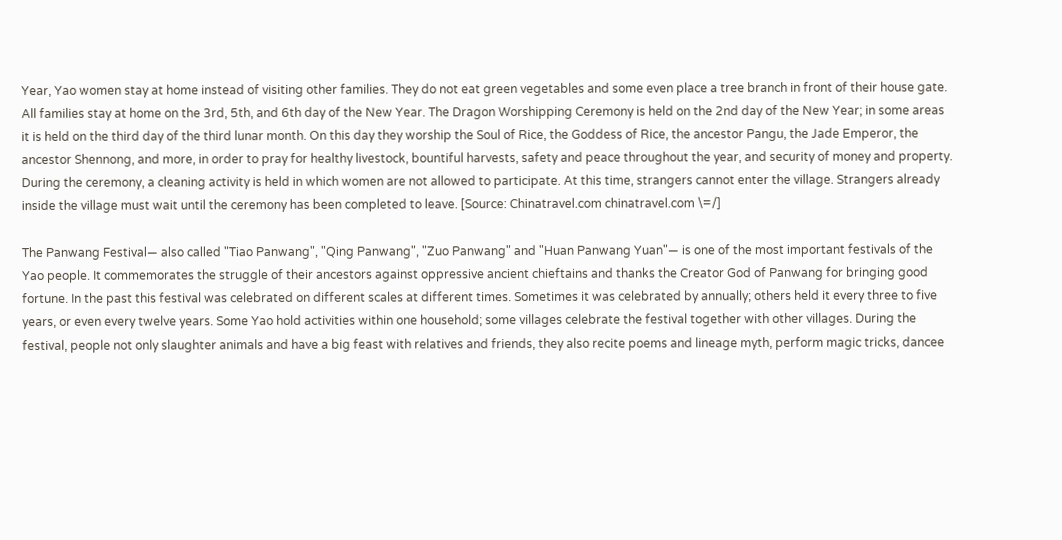Year, Yao women stay at home instead of visiting other families. They do not eat green vegetables and some even place a tree branch in front of their house gate. All families stay at home on the 3rd, 5th, and 6th day of the New Year. The Dragon Worshipping Ceremony is held on the 2nd day of the New Year; in some areas it is held on the third day of the third lunar month. On this day they worship the Soul of Rice, the Goddess of Rice, the ancestor Pangu, the Jade Emperor, the ancestor Shennong, and more, in order to pray for healthy livestock, bountiful harvests, safety and peace throughout the year, and security of money and property. During the ceremony, a cleaning activity is held in which women are not allowed to participate. At this time, strangers cannot enter the village. Strangers already inside the village must wait until the ceremony has been completed to leave. [Source: Chinatravel.com chinatravel.com \=/]

The Panwang Festival— also called "Tiao Panwang", "Qing Panwang", "Zuo Panwang" and "Huan Panwang Yuan"— is one of the most important festivals of the Yao people. It commemorates the struggle of their ancestors against oppressive ancient chieftains and thanks the Creator God of Panwang for bringing good fortune. In the past this festival was celebrated on different scales at different times. Sometimes it was celebrated by annually; others held it every three to five years, or even every twelve years. Some Yao hold activities within one household; some villages celebrate the festival together with other villages. During the festival, people not only slaughter animals and have a big feast with relatives and friends, they also recite poems and lineage myth, perform magic tricks, dancee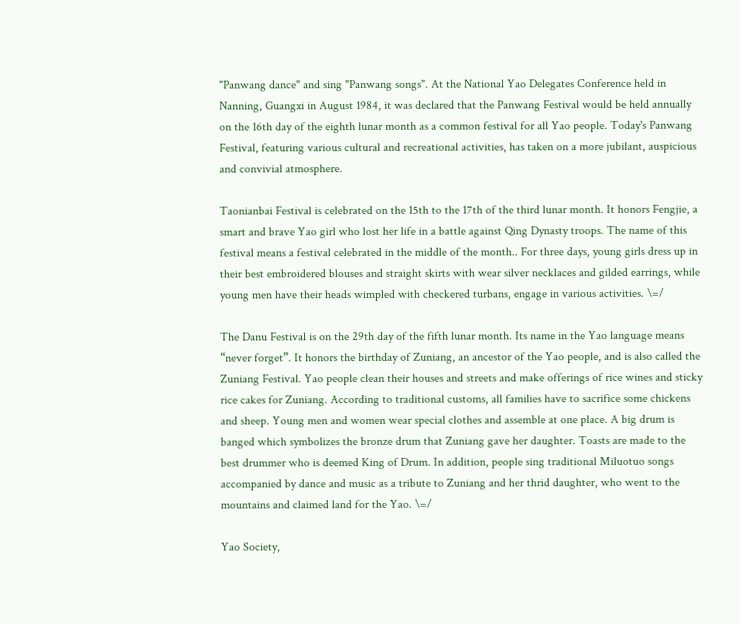"Panwang dance" and sing "Panwang songs". At the National Yao Delegates Conference held in Nanning, Guangxi in August 1984, it was declared that the Panwang Festival would be held annually on the 16th day of the eighth lunar month as a common festival for all Yao people. Today's Panwang Festival, featuring various cultural and recreational activities, has taken on a more jubilant, auspicious and convivial atmosphere.

Taonianbai Festival is celebrated on the 15th to the 17th of the third lunar month. It honors Fengjie, a smart and brave Yao girl who lost her life in a battle against Qing Dynasty troops. The name of this festival means a festival celebrated in the middle of the month.. For three days, young girls dress up in their best embroidered blouses and straight skirts with wear silver necklaces and gilded earrings, while young men have their heads wimpled with checkered turbans, engage in various activities. \=/

The Danu Festival is on the 29th day of the fifth lunar month. Its name in the Yao language means “never forget”. It honors the birthday of Zuniang, an ancestor of the Yao people, and is also called the Zuniang Festival. Yao people clean their houses and streets and make offerings of rice wines and sticky rice cakes for Zuniang. According to traditional customs, all families have to sacrifice some chickens and sheep. Young men and women wear special clothes and assemble at one place. A big drum is banged which symbolizes the bronze drum that Zuniang gave her daughter. Toasts are made to the best drummer who is deemed King of Drum. In addition, people sing traditional Miluotuo songs accompanied by dance and music as a tribute to Zuniang and her thrid daughter, who went to the mountains and claimed land for the Yao. \=/

Yao Society,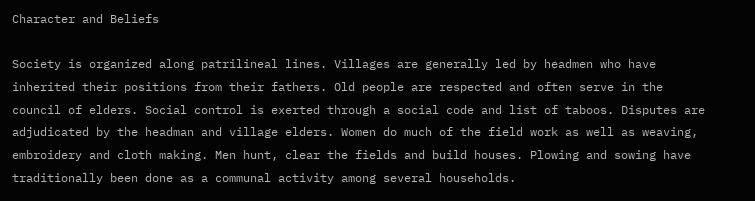Character and Beliefs

Society is organized along patrilineal lines. Villages are generally led by headmen who have inherited their positions from their fathers. Old people are respected and often serve in the council of elders. Social control is exerted through a social code and list of taboos. Disputes are adjudicated by the headman and village elders. Women do much of the field work as well as weaving, embroidery and cloth making. Men hunt, clear the fields and build houses. Plowing and sowing have traditionally been done as a communal activity among several households.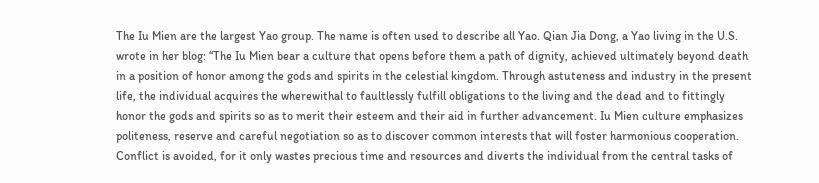The Iu Mien are the largest Yao group. The name is often used to describe all Yao. Qian Jia Dong, a Yao living in the U.S. wrote in her blog: “The Iu Mien bear a culture that opens before them a path of dignity, achieved ultimately beyond death in a position of honor among the gods and spirits in the celestial kingdom. Through astuteness and industry in the present life, the individual acquires the wherewithal to faultlessly fulfill obligations to the living and the dead and to fittingly honor the gods and spirits so as to merit their esteem and their aid in further advancement. Iu Mien culture emphasizes politeness, reserve and careful negotiation so as to discover common interests that will foster harmonious cooperation. Conflict is avoided, for it only wastes precious time and resources and diverts the individual from the central tasks of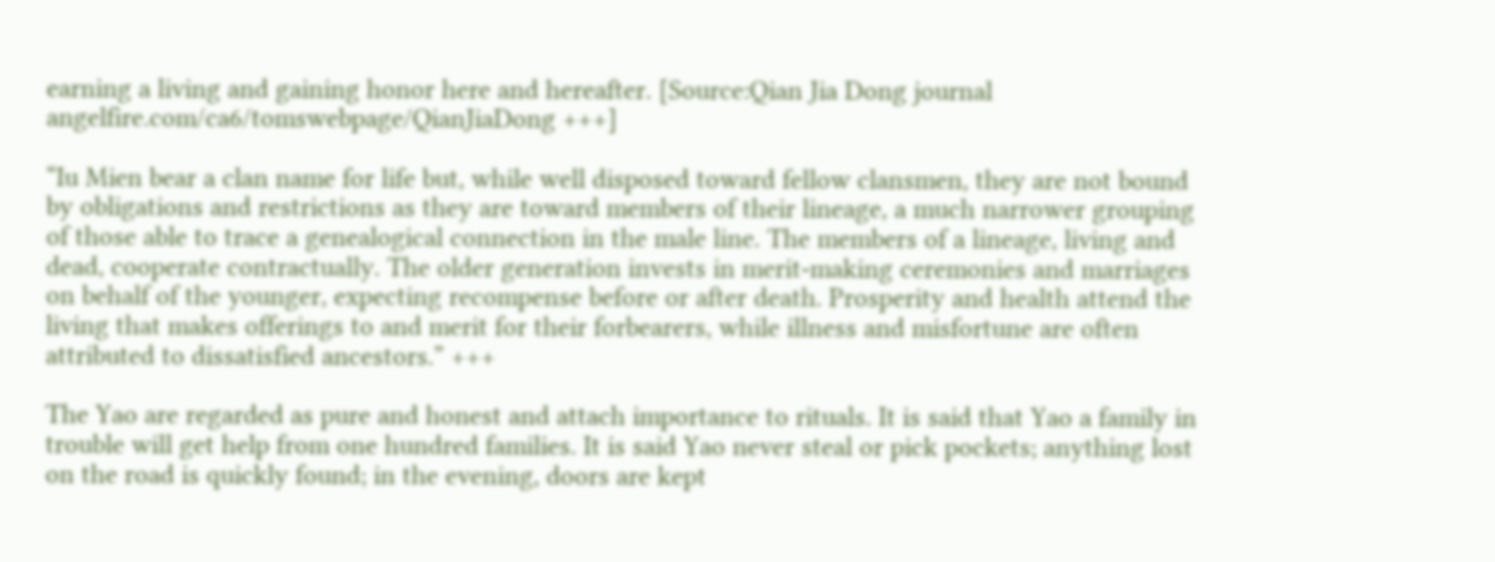earning a living and gaining honor here and hereafter. [Source:Qian Jia Dong journal angelfire.com/ca6/tomswebpage/QianJiaDong +++]

“Iu Mien bear a clan name for life but, while well disposed toward fellow clansmen, they are not bound by obligations and restrictions as they are toward members of their lineage, a much narrower grouping of those able to trace a genealogical connection in the male line. The members of a lineage, living and dead, cooperate contractually. The older generation invests in merit-making ceremonies and marriages on behalf of the younger, expecting recompense before or after death. Prosperity and health attend the living that makes offerings to and merit for their forbearers, while illness and misfortune are often attributed to dissatisfied ancestors.” +++

The Yao are regarded as pure and honest and attach importance to rituals. It is said that Yao a family in trouble will get help from one hundred families. It is said Yao never steal or pick pockets; anything lost on the road is quickly found; in the evening, doors are kept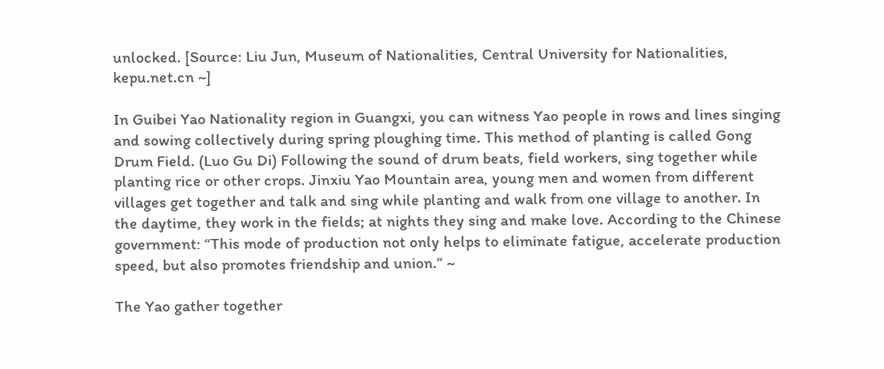unlocked. [Source: Liu Jun, Museum of Nationalities, Central University for Nationalities, kepu.net.cn ~]

In Guibei Yao Nationality region in Guangxi, you can witness Yao people in rows and lines singing and sowing collectively during spring ploughing time. This method of planting is called Gong Drum Field. (Luo Gu Di) Following the sound of drum beats, field workers, sing together while planting rice or other crops. Jinxiu Yao Mountain area, young men and women from different villages get together and talk and sing while planting and walk from one village to another. In the daytime, they work in the fields; at nights they sing and make love. According to the Chinese government: “This mode of production not only helps to eliminate fatigue, accelerate production speed, but also promotes friendship and union.” ~

The Yao gather together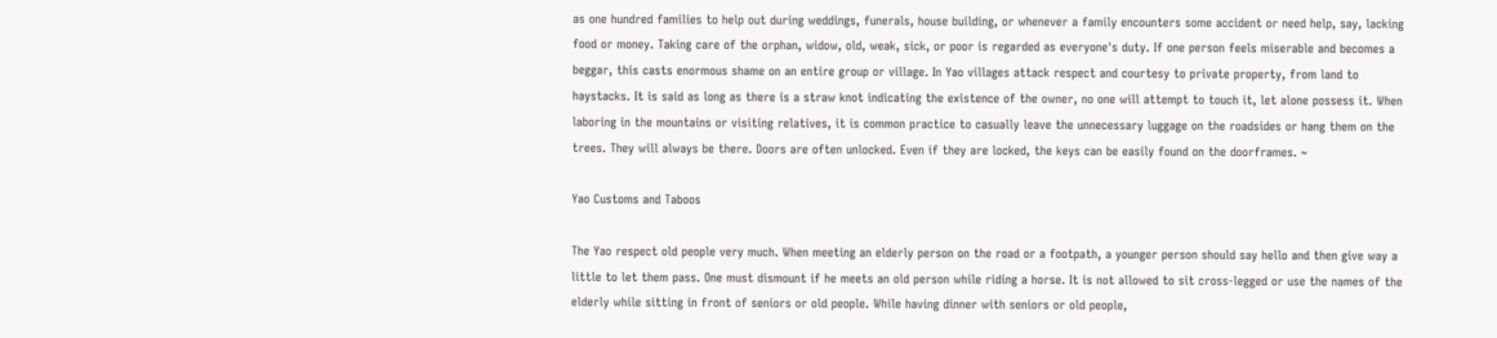as one hundred families to help out during weddings, funerals, house building, or whenever a family encounters some accident or need help, say, lacking food or money. Taking care of the orphan, widow, old, weak, sick, or poor is regarded as everyone's duty. If one person feels miserable and becomes a beggar, this casts enormous shame on an entire group or village. In Yao villages attack respect and courtesy to private property, from land to haystacks. It is said as long as there is a straw knot indicating the existence of the owner, no one will attempt to touch it, let alone possess it. When laboring in the mountains or visiting relatives, it is common practice to casually leave the unnecessary luggage on the roadsides or hang them on the trees. They will always be there. Doors are often unlocked. Even if they are locked, the keys can be easily found on the doorframes. ~

Yao Customs and Taboos

The Yao respect old people very much. When meeting an elderly person on the road or a footpath, a younger person should say hello and then give way a little to let them pass. One must dismount if he meets an old person while riding a horse. It is not allowed to sit cross-legged or use the names of the elderly while sitting in front of seniors or old people. While having dinner with seniors or old people,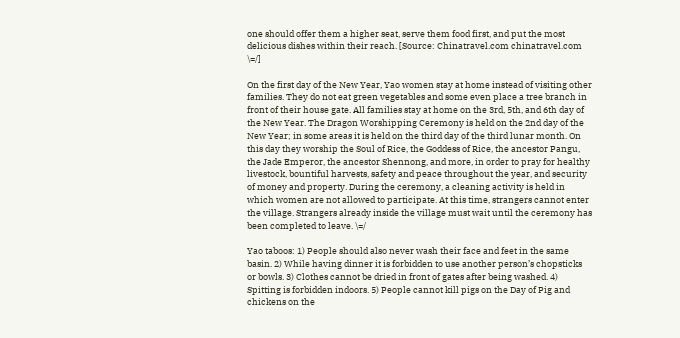one should offer them a higher seat, serve them food first, and put the most delicious dishes within their reach. [Source: Chinatravel.com chinatravel.com \=/]

On the first day of the New Year, Yao women stay at home instead of visiting other families. They do not eat green vegetables and some even place a tree branch in front of their house gate. All families stay at home on the 3rd, 5th, and 6th day of the New Year. The Dragon Worshipping Ceremony is held on the 2nd day of the New Year; in some areas it is held on the third day of the third lunar month. On this day they worship the Soul of Rice, the Goddess of Rice, the ancestor Pangu, the Jade Emperor, the ancestor Shennong, and more, in order to pray for healthy livestock, bountiful harvests, safety and peace throughout the year, and security of money and property. During the ceremony, a cleaning activity is held in which women are not allowed to participate. At this time, strangers cannot enter the village. Strangers already inside the village must wait until the ceremony has been completed to leave. \=/

Yao taboos: 1) People should also never wash their face and feet in the same basin. 2) While having dinner it is forbidden to use another person’s chopsticks or bowls. 3) Clothes cannot be dried in front of gates after being washed. 4) Spitting is forbidden indoors. 5) People cannot kill pigs on the Day of Pig and chickens on the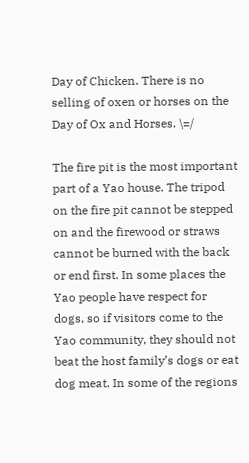Day of Chicken. There is no selling of oxen or horses on the Day of Ox and Horses. \=/

The fire pit is the most important part of a Yao house. The tripod on the fire pit cannot be stepped on and the firewood or straws cannot be burned with the back or end first. In some places the Yao people have respect for dogs, so if visitors come to the Yao community, they should not beat the host family’s dogs or eat dog meat. In some of the regions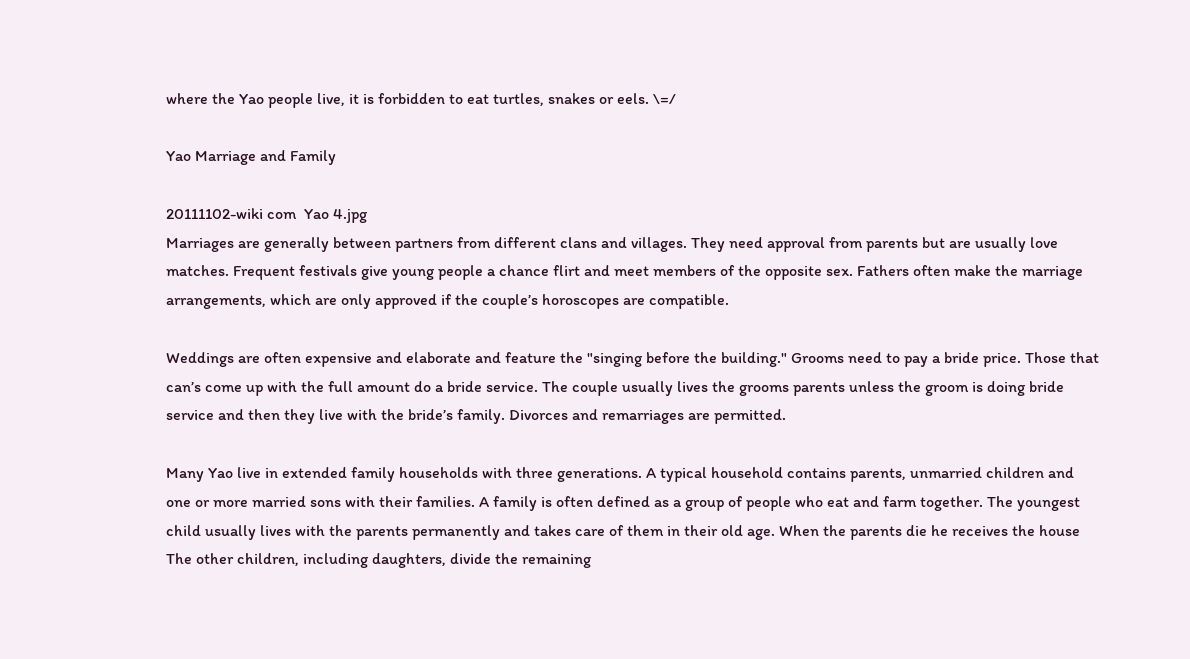where the Yao people live, it is forbidden to eat turtles, snakes or eels. \=/

Yao Marriage and Family

20111102-wiki com  Yao 4.jpg
Marriages are generally between partners from different clans and villages. They need approval from parents but are usually love matches. Frequent festivals give young people a chance flirt and meet members of the opposite sex. Fathers often make the marriage arrangements, which are only approved if the couple’s horoscopes are compatible.

Weddings are often expensive and elaborate and feature the "singing before the building." Grooms need to pay a bride price. Those that can’s come up with the full amount do a bride service. The couple usually lives the grooms parents unless the groom is doing bride service and then they live with the bride’s family. Divorces and remarriages are permitted.

Many Yao live in extended family households with three generations. A typical household contains parents, unmarried children and one or more married sons with their families. A family is often defined as a group of people who eat and farm together. The youngest child usually lives with the parents permanently and takes care of them in their old age. When the parents die he receives the house The other children, including daughters, divide the remaining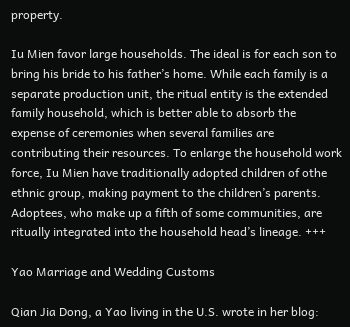property.

Iu Mien favor large households. The ideal is for each son to bring his bride to his father’s home. While each family is a separate production unit, the ritual entity is the extended family household, which is better able to absorb the expense of ceremonies when several families are contributing their resources. To enlarge the household work force, Iu Mien have traditionally adopted children of othe ethnic group, making payment to the children’s parents. Adoptees, who make up a fifth of some communities, are ritually integrated into the household head’s lineage. +++

Yao Marriage and Wedding Customs

Qian Jia Dong, a Yao living in the U.S. wrote in her blog: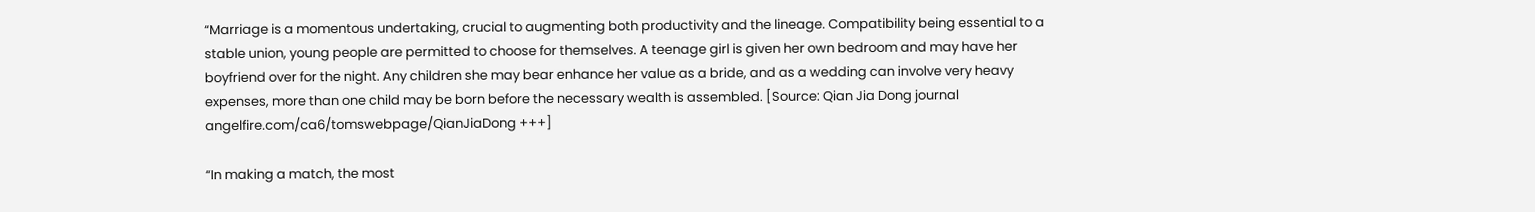“Marriage is a momentous undertaking, crucial to augmenting both productivity and the lineage. Compatibility being essential to a stable union, young people are permitted to choose for themselves. A teenage girl is given her own bedroom and may have her boyfriend over for the night. Any children she may bear enhance her value as a bride, and as a wedding can involve very heavy expenses, more than one child may be born before the necessary wealth is assembled. [Source: Qian Jia Dong journal angelfire.com/ca6/tomswebpage/QianJiaDong +++]

“In making a match, the most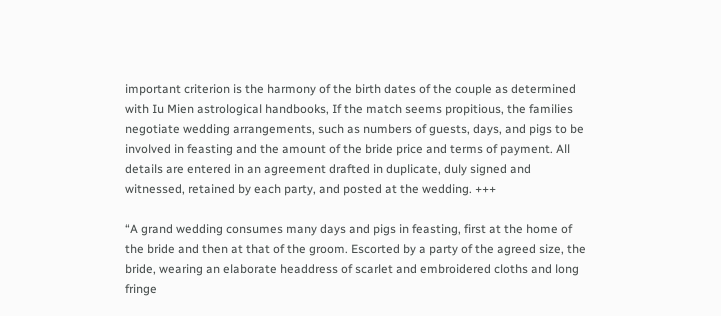important criterion is the harmony of the birth dates of the couple as determined with Iu Mien astrological handbooks, If the match seems propitious, the families negotiate wedding arrangements, such as numbers of guests, days, and pigs to be involved in feasting and the amount of the bride price and terms of payment. All details are entered in an agreement drafted in duplicate, duly signed and witnessed, retained by each party, and posted at the wedding. +++

“A grand wedding consumes many days and pigs in feasting, first at the home of the bride and then at that of the groom. Escorted by a party of the agreed size, the bride, wearing an elaborate headdress of scarlet and embroidered cloths and long fringe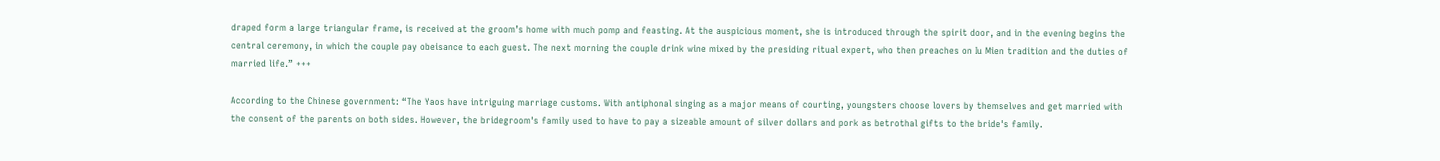draped form a large triangular frame, is received at the groom’s home with much pomp and feasting. At the auspicious moment, she is introduced through the spirit door, and in the evening begins the central ceremony, in which the couple pay obeisance to each guest. The next morning the couple drink wine mixed by the presiding ritual expert, who then preaches on Iu Mien tradition and the duties of married life.” +++

According to the Chinese government: “The Yaos have intriguing marriage customs. With antiphonal singing as a major means of courting, youngsters choose lovers by themselves and get married with the consent of the parents on both sides. However, the bridegroom's family used to have to pay a sizeable amount of silver dollars and pork as betrothal gifts to the bride's family.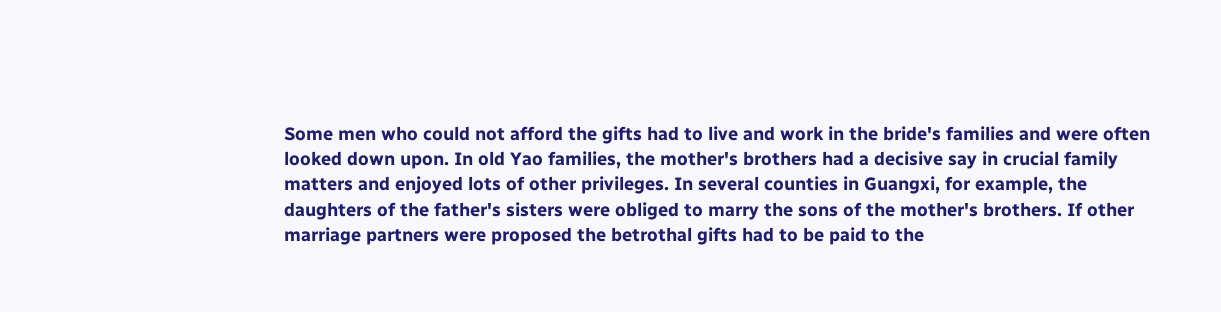Some men who could not afford the gifts had to live and work in the bride's families and were often looked down upon. In old Yao families, the mother's brothers had a decisive say in crucial family matters and enjoyed lots of other privileges. In several counties in Guangxi, for example, the daughters of the father's sisters were obliged to marry the sons of the mother's brothers. If other marriage partners were proposed the betrothal gifts had to be paid to the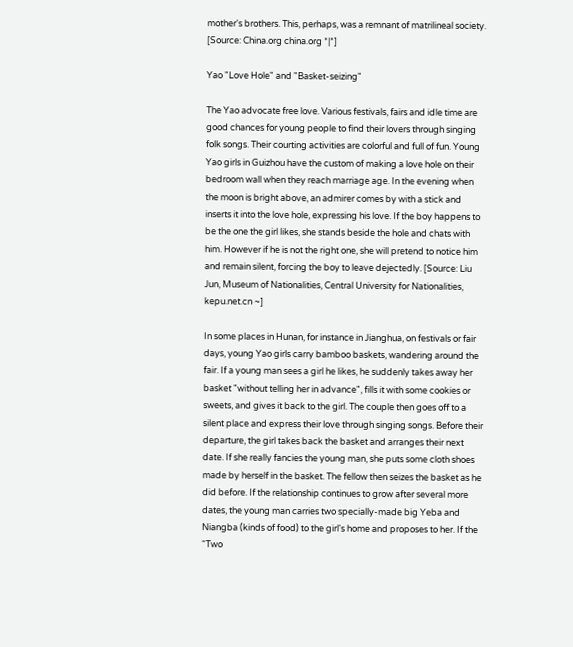mother's brothers. This, perhaps, was a remnant of matrilineal society. [Source: China.org china.org *|*]

Yao "Love Hole" and "Basket-seizing"

The Yao advocate free love. Various festivals, fairs and idle time are good chances for young people to find their lovers through singing folk songs. Their courting activities are colorful and full of fun. Young Yao girls in Guizhou have the custom of making a love hole on their bedroom wall when they reach marriage age. In the evening when the moon is bright above, an admirer comes by with a stick and inserts it into the love hole, expressing his love. If the boy happens to be the one the girl likes, she stands beside the hole and chats with him. However if he is not the right one, she will pretend to notice him and remain silent, forcing the boy to leave dejectedly. [Source: Liu Jun, Museum of Nationalities, Central University for Nationalities, kepu.net.cn ~]

In some places in Hunan, for instance in Jianghua, on festivals or fair days, young Yao girls carry bamboo baskets, wandering around the fair. If a young man sees a girl he likes, he suddenly takes away her basket "without telling her in advance", fills it with some cookies or sweets, and gives it back to the girl. The couple then goes off to a silent place and express their love through singing songs. Before their departure, the girl takes back the basket and arranges their next date. If she really fancies the young man, she puts some cloth shoes made by herself in the basket. The fellow then seizes the basket as he did before. If the relationship continues to grow after several more dates, the young man carries two specially-made big Yeba and Niangba (kinds of food) to the girl's home and proposes to her. If the “Two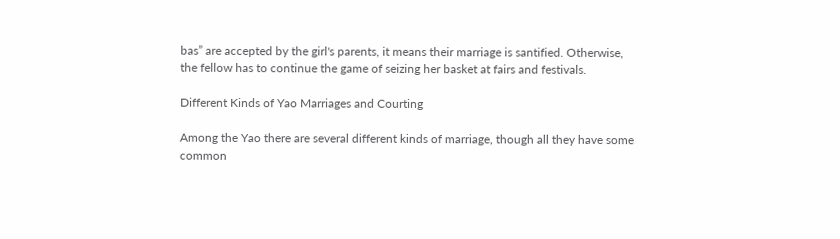bas” are accepted by the girl's parents, it means their marriage is santified. Otherwise, the fellow has to continue the game of seizing her basket at fairs and festivals.

Different Kinds of Yao Marriages and Courting

Among the Yao there are several different kinds of marriage, though all they have some common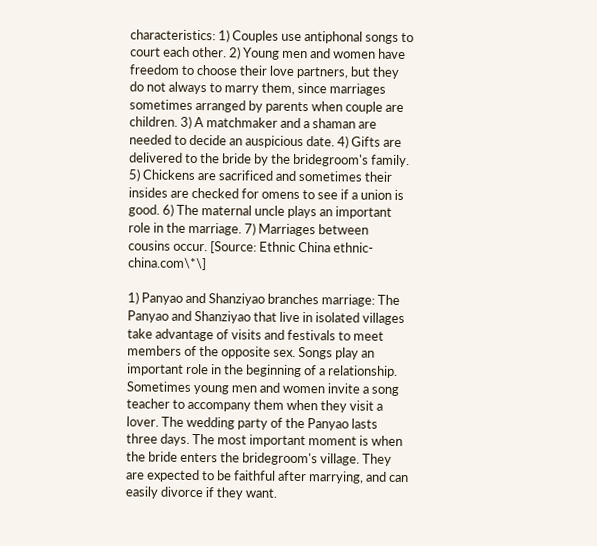characteristics: 1) Couples use antiphonal songs to court each other. 2) Young men and women have freedom to choose their love partners, but they do not always to marry them, since marriages sometimes arranged by parents when couple are children. 3) A matchmaker and a shaman are needed to decide an auspicious date. 4) Gifts are delivered to the bride by the bridegroom's family. 5) Chickens are sacrificed and sometimes their insides are checked for omens to see if a union is good. 6) The maternal uncle plays an important role in the marriage. 7) Marriages between cousins occur. [Source: Ethnic China ethnic-china.com\*\]

1) Panyao and Shanziyao branches marriage: The Panyao and Shanziyao that live in isolated villages take advantage of visits and festivals to meet members of the opposite sex. Songs play an important role in the beginning of a relationship. Sometimes young men and women invite a song teacher to accompany them when they visit a lover. The wedding party of the Panyao lasts three days. The most important moment is when the bride enters the bridegroom's village. They are expected to be faithful after marrying, and can easily divorce if they want.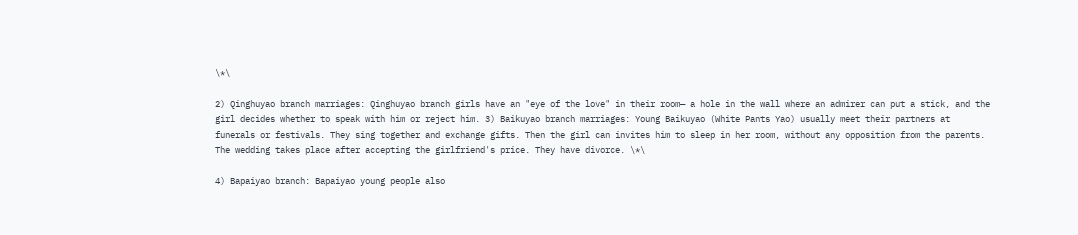\*\

2) Qinghuyao branch marriages: Qinghuyao branch girls have an "eye of the love" in their room— a hole in the wall where an admirer can put a stick, and the girl decides whether to speak with him or reject him. 3) Baikuyao branch marriages: Young Baikuyao (White Pants Yao) usually meet their partners at funerals or festivals. They sing together and exchange gifts. Then the girl can invites him to sleep in her room, without any opposition from the parents. The wedding takes place after accepting the girlfriend's price. They have divorce. \*\

4) Bapaiyao branch: Bapaiyao young people also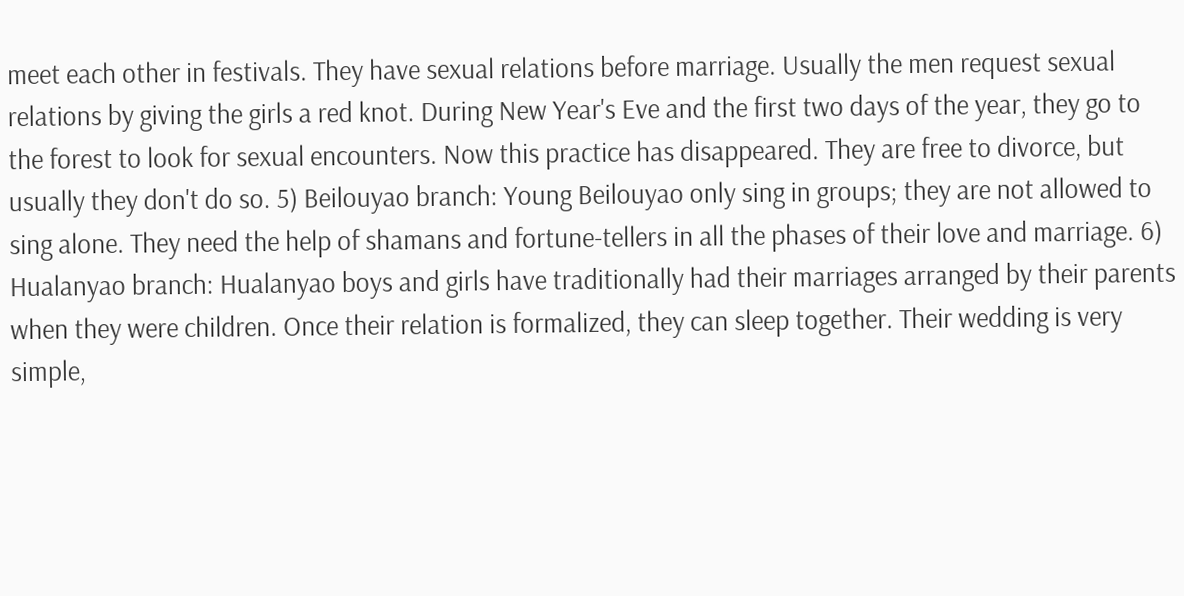meet each other in festivals. They have sexual relations before marriage. Usually the men request sexual relations by giving the girls a red knot. During New Year's Eve and the first two days of the year, they go to the forest to look for sexual encounters. Now this practice has disappeared. They are free to divorce, but usually they don't do so. 5) Beilouyao branch: Young Beilouyao only sing in groups; they are not allowed to sing alone. They need the help of shamans and fortune-tellers in all the phases of their love and marriage. 6) Hualanyao branch: Hualanyao boys and girls have traditionally had their marriages arranged by their parents when they were children. Once their relation is formalized, they can sleep together. Their wedding is very simple,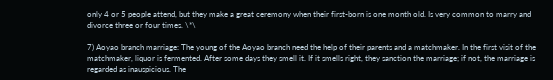only 4 or 5 people attend, but they make a great ceremony when their first-born is one month old. Is very common to marry and divorce three or four times. \*\

7) Aoyao branch marriage: The young of the Aoyao branch need the help of their parents and a matchmaker. In the first visit of the matchmaker, liquor is fermented. After some days they smell it. If it smells right, they sanction the marriage; if not, the marriage is regarded as inauspicious. The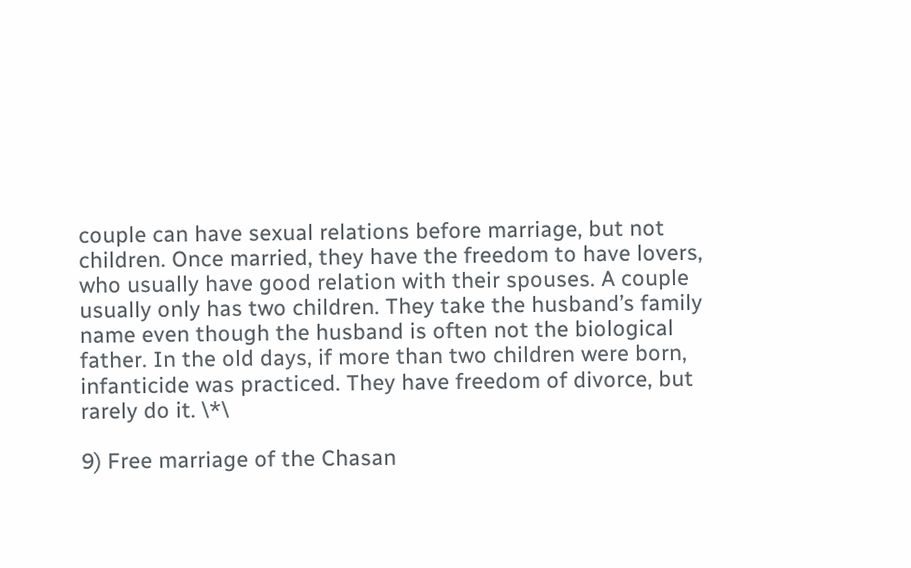couple can have sexual relations before marriage, but not children. Once married, they have the freedom to have lovers, who usually have good relation with their spouses. A couple usually only has two children. They take the husband’s family name even though the husband is often not the biological father. In the old days, if more than two children were born, infanticide was practiced. They have freedom of divorce, but rarely do it. \*\

9) Free marriage of the Chasan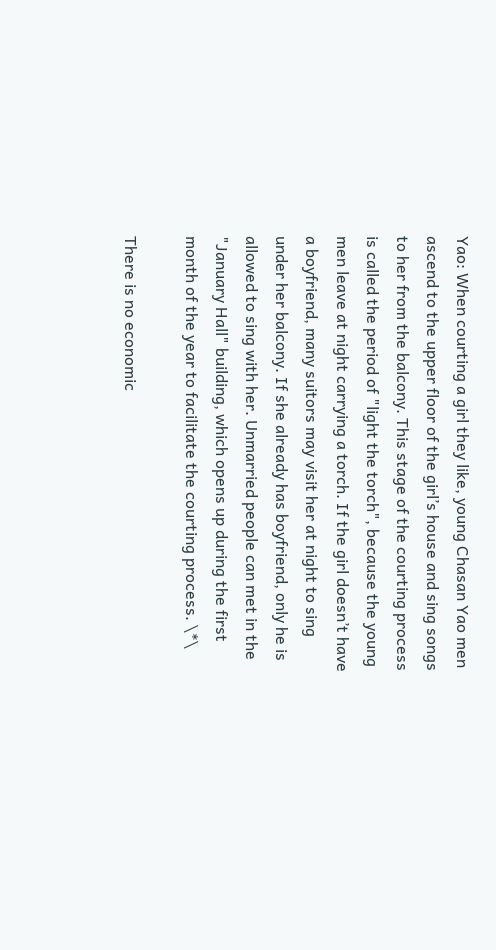Yao: When courting a girl they like, young Chasan Yao men ascend to the upper floor of the girl’s house and sing songs to her from the balcony. This stage of the courting process is called the period of "light the torch", because the young men leave at night carrying a torch. If the girl doesn’t have a boyfriend, many suitors may visit her at night to sing under her balcony. If she already has boyfriend, only he is allowed to sing with her. Unmarried people can met in the "January Hall" building, which opens up during the first month of the year to facilitate the courting process. \*\

There is no economic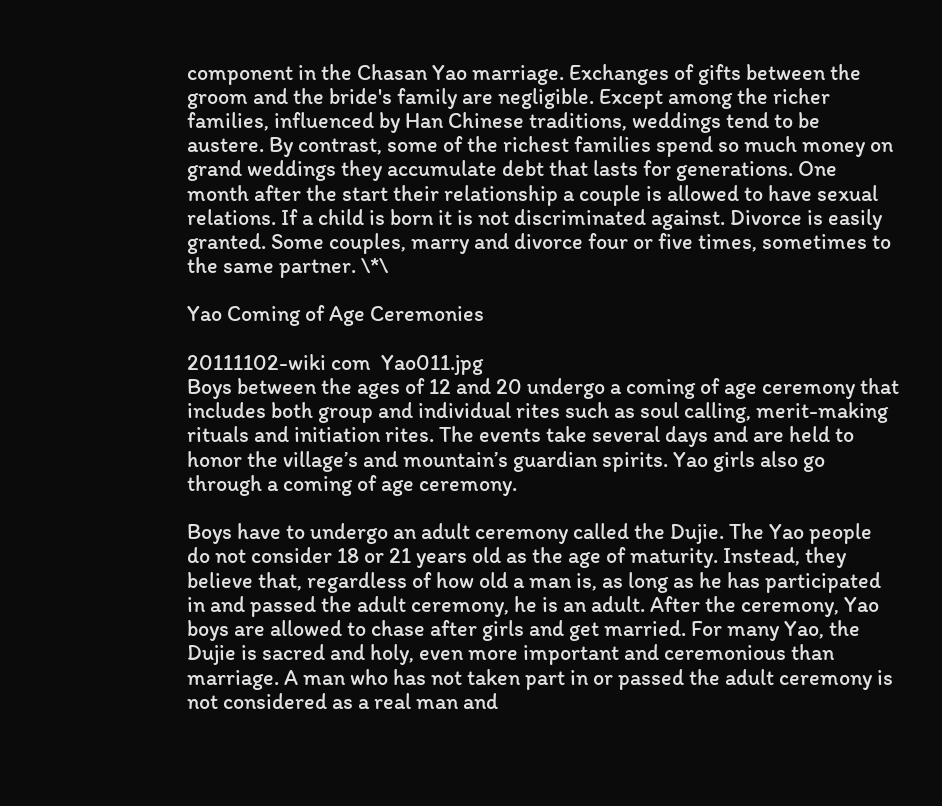component in the Chasan Yao marriage. Exchanges of gifts between the groom and the bride's family are negligible. Except among the richer families, influenced by Han Chinese traditions, weddings tend to be austere. By contrast, some of the richest families spend so much money on grand weddings they accumulate debt that lasts for generations. One month after the start their relationship a couple is allowed to have sexual relations. If a child is born it is not discriminated against. Divorce is easily granted. Some couples, marry and divorce four or five times, sometimes to the same partner. \*\

Yao Coming of Age Ceremonies

20111102-wiki com  Yao011.jpg
Boys between the ages of 12 and 20 undergo a coming of age ceremony that includes both group and individual rites such as soul calling, merit-making rituals and initiation rites. The events take several days and are held to honor the village’s and mountain’s guardian spirits. Yao girls also go through a coming of age ceremony.

Boys have to undergo an adult ceremony called the Dujie. The Yao people do not consider 18 or 21 years old as the age of maturity. Instead, they believe that, regardless of how old a man is, as long as he has participated in and passed the adult ceremony, he is an adult. After the ceremony, Yao boys are allowed to chase after girls and get married. For many Yao, the Dujie is sacred and holy, even more important and ceremonious than marriage. A man who has not taken part in or passed the adult ceremony is not considered as a real man and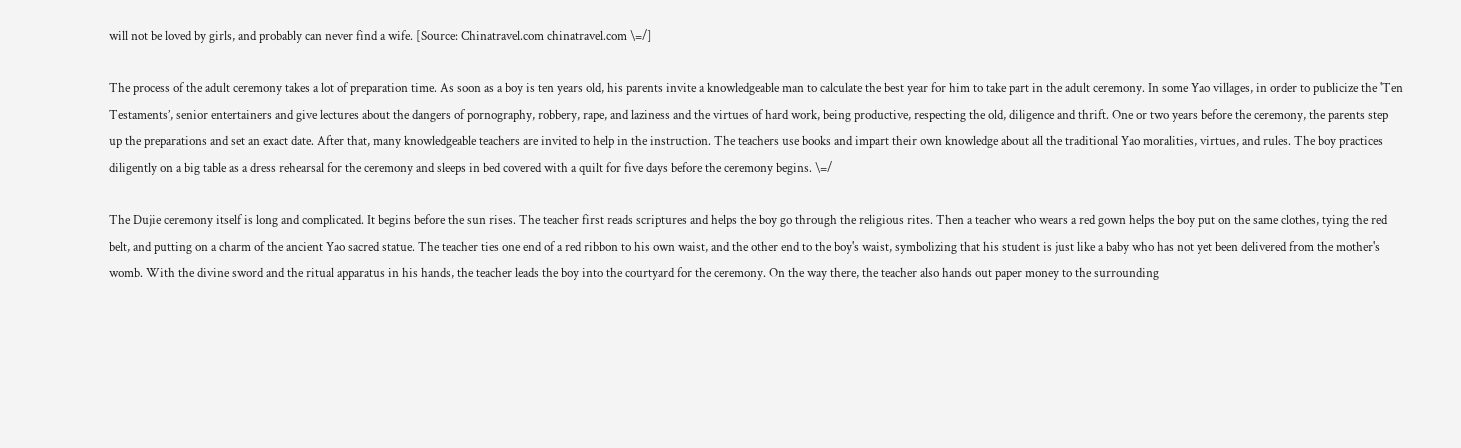will not be loved by girls, and probably can never find a wife. [Source: Chinatravel.com chinatravel.com \=/]

The process of the adult ceremony takes a lot of preparation time. As soon as a boy is ten years old, his parents invite a knowledgeable man to calculate the best year for him to take part in the adult ceremony. In some Yao villages, in order to publicize the 'Ten Testaments’, senior entertainers and give lectures about the dangers of pornography, robbery, rape, and laziness and the virtues of hard work, being productive, respecting the old, diligence and thrift. One or two years before the ceremony, the parents step up the preparations and set an exact date. After that, many knowledgeable teachers are invited to help in the instruction. The teachers use books and impart their own knowledge about all the traditional Yao moralities, virtues, and rules. The boy practices diligently on a big table as a dress rehearsal for the ceremony and sleeps in bed covered with a quilt for five days before the ceremony begins. \=/

The Dujie ceremony itself is long and complicated. It begins before the sun rises. The teacher first reads scriptures and helps the boy go through the religious rites. Then a teacher who wears a red gown helps the boy put on the same clothes, tying the red belt, and putting on a charm of the ancient Yao sacred statue. The teacher ties one end of a red ribbon to his own waist, and the other end to the boy's waist, symbolizing that his student is just like a baby who has not yet been delivered from the mother's womb. With the divine sword and the ritual apparatus in his hands, the teacher leads the boy into the courtyard for the ceremony. On the way there, the teacher also hands out paper money to the surrounding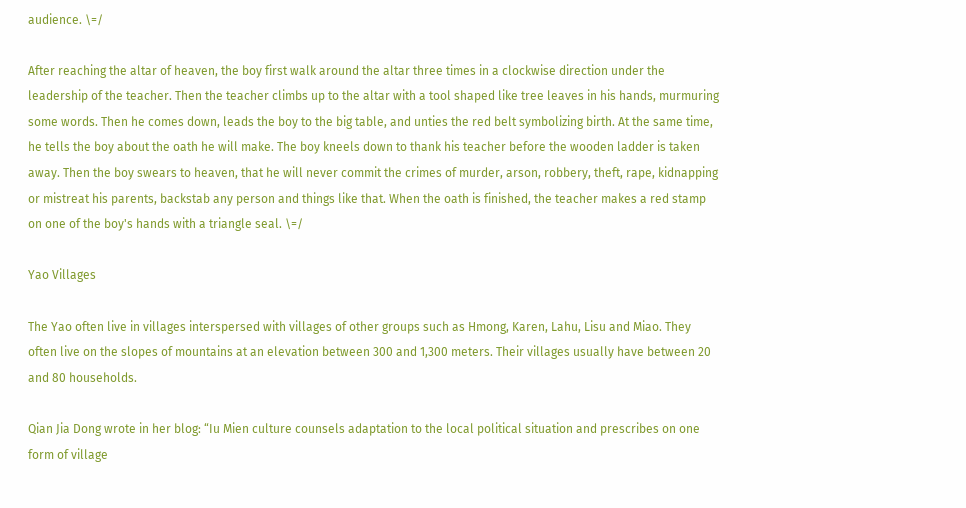audience. \=/

After reaching the altar of heaven, the boy first walk around the altar three times in a clockwise direction under the leadership of the teacher. Then the teacher climbs up to the altar with a tool shaped like tree leaves in his hands, murmuring some words. Then he comes down, leads the boy to the big table, and unties the red belt symbolizing birth. At the same time, he tells the boy about the oath he will make. The boy kneels down to thank his teacher before the wooden ladder is taken away. Then the boy swears to heaven, that he will never commit the crimes of murder, arson, robbery, theft, rape, kidnapping or mistreat his parents, backstab any person and things like that. When the oath is finished, the teacher makes a red stamp on one of the boy's hands with a triangle seal. \=/

Yao Villages

The Yao often live in villages interspersed with villages of other groups such as Hmong, Karen, Lahu, Lisu and Miao. They often live on the slopes of mountains at an elevation between 300 and 1,300 meters. Their villages usually have between 20 and 80 households.

Qian Jia Dong wrote in her blog: “Iu Mien culture counsels adaptation to the local political situation and prescribes on one form of village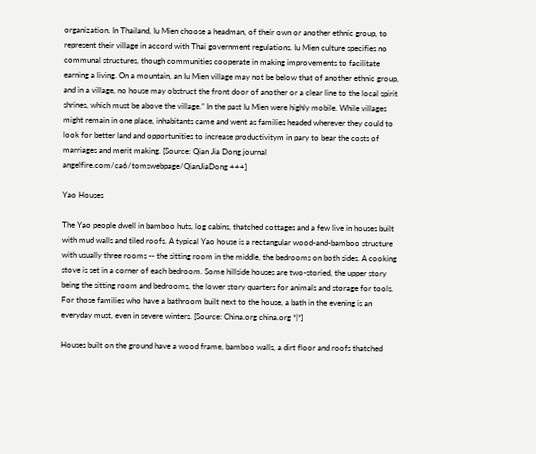organization. In Thailand, Iu Mien choose a headman, of their own or another ethnic group, to represent their village in accord with Thai government regulations. Iu Mien culture specifies no communal structures, though communities cooperate in making improvements to facilitate earning a living. On a mountain, an Iu Mien village may not be below that of another ethnic group, and in a village, no house may obstruct the front door of another or a clear line to the local spirit shrines, which must be above the village.” In the past Iu Mien were highly mobile. While villages might remain in one place, inhabitants came and went as families headed wherever they could to look for better land and opportunities to increase productivitym in pary to bear the costs of marriages and merit making. [Source: Qian Jia Dong journal angelfire.com/ca6/tomswebpage/QianJiaDong +++]

Yao Houses

The Yao people dwell in bamboo huts, log cabins, thatched cottages and a few live in houses built with mud walls and tiled roofs. A typical Yao house is a rectangular wood-and-bamboo structure with usually three rooms -- the sitting room in the middle, the bedrooms on both sides. A cooking stove is set in a corner of each bedroom. Some hillside houses are two-storied, the upper story being the sitting room and bedrooms, the lower story quarters for animals and storage for tools. For those families who have a bathroom built next to the house, a bath in the evening is an everyday must, even in severe winters. [Source: China.org china.org *|*]

Houses built on the ground have a wood frame, bamboo walls, a dirt floor and roofs thatched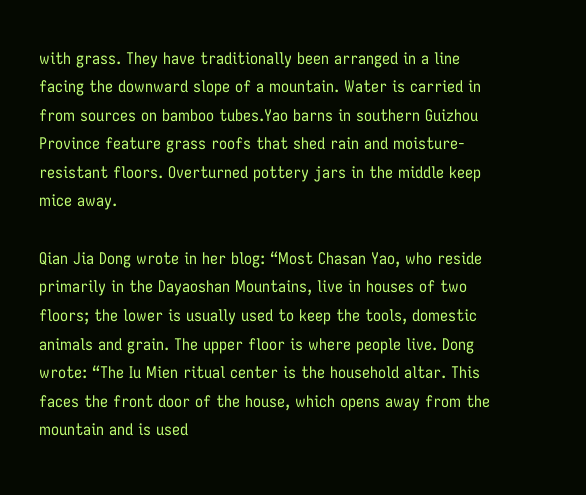with grass. They have traditionally been arranged in a line facing the downward slope of a mountain. Water is carried in from sources on bamboo tubes.Yao barns in southern Guizhou Province feature grass roofs that shed rain and moisture-resistant floors. Overturned pottery jars in the middle keep mice away.

Qian Jia Dong wrote in her blog: “Most Chasan Yao, who reside primarily in the Dayaoshan Mountains, live in houses of two floors; the lower is usually used to keep the tools, domestic animals and grain. The upper floor is where people live. Dong wrote: “The Iu Mien ritual center is the household altar. This faces the front door of the house, which opens away from the mountain and is used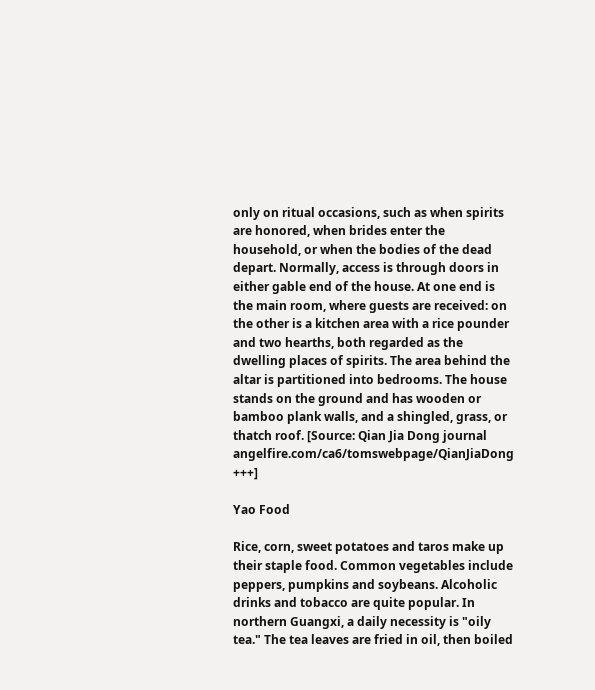only on ritual occasions, such as when spirits are honored, when brides enter the household, or when the bodies of the dead depart. Normally, access is through doors in either gable end of the house. At one end is the main room, where guests are received: on the other is a kitchen area with a rice pounder and two hearths, both regarded as the dwelling places of spirits. The area behind the altar is partitioned into bedrooms. The house stands on the ground and has wooden or bamboo plank walls, and a shingled, grass, or thatch roof. [Source: Qian Jia Dong journal angelfire.com/ca6/tomswebpage/QianJiaDong +++]

Yao Food

Rice, corn, sweet potatoes and taros make up their staple food. Common vegetables include peppers, pumpkins and soybeans. Alcoholic drinks and tobacco are quite popular. In northern Guangxi, a daily necessity is "oily tea." The tea leaves are fried in oil, then boiled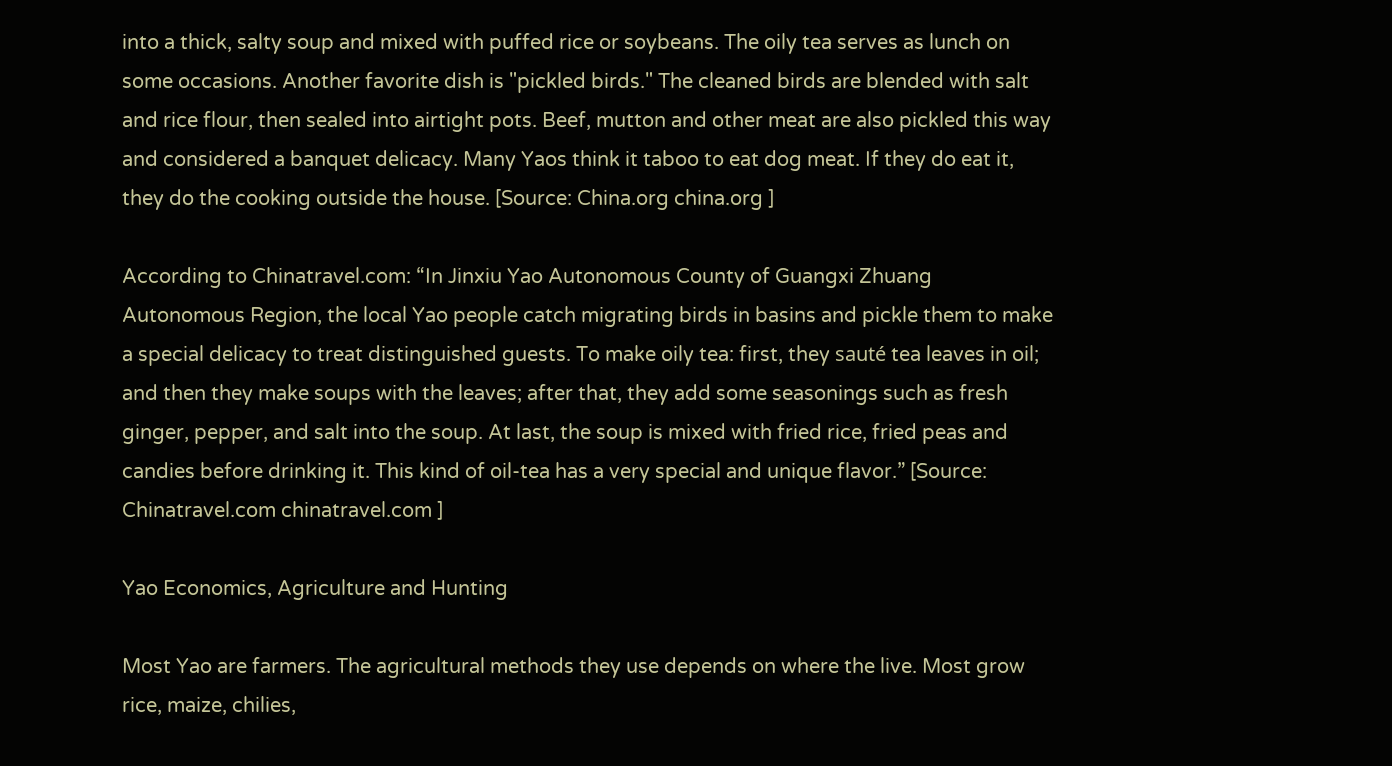into a thick, salty soup and mixed with puffed rice or soybeans. The oily tea serves as lunch on some occasions. Another favorite dish is "pickled birds." The cleaned birds are blended with salt and rice flour, then sealed into airtight pots. Beef, mutton and other meat are also pickled this way and considered a banquet delicacy. Many Yaos think it taboo to eat dog meat. If they do eat it, they do the cooking outside the house. [Source: China.org china.org ]

According to Chinatravel.com: “In Jinxiu Yao Autonomous County of Guangxi Zhuang Autonomous Region, the local Yao people catch migrating birds in basins and pickle them to make a special delicacy to treat distinguished guests. To make oily tea: first, they sauté tea leaves in oil; and then they make soups with the leaves; after that, they add some seasonings such as fresh ginger, pepper, and salt into the soup. At last, the soup is mixed with fried rice, fried peas and candies before drinking it. This kind of oil-tea has a very special and unique flavor.” [Source: Chinatravel.com chinatravel.com ]

Yao Economics, Agriculture and Hunting

Most Yao are farmers. The agricultural methods they use depends on where the live. Most grow rice, maize, chilies,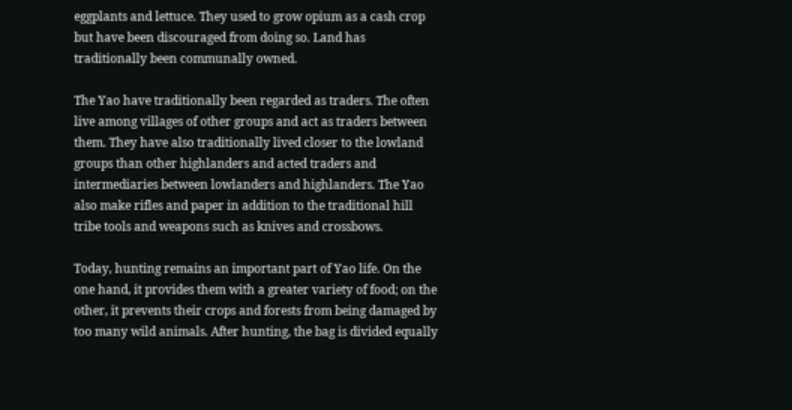eggplants and lettuce. They used to grow opium as a cash crop but have been discouraged from doing so. Land has traditionally been communally owned.

The Yao have traditionally been regarded as traders. The often live among villages of other groups and act as traders between them. They have also traditionally lived closer to the lowland groups than other highlanders and acted traders and intermediaries between lowlanders and highlanders. The Yao also make rifles and paper in addition to the traditional hill tribe tools and weapons such as knives and crossbows.

Today, hunting remains an important part of Yao life. On the one hand, it provides them with a greater variety of food; on the other, it prevents their crops and forests from being damaged by too many wild animals. After hunting, the bag is divided equally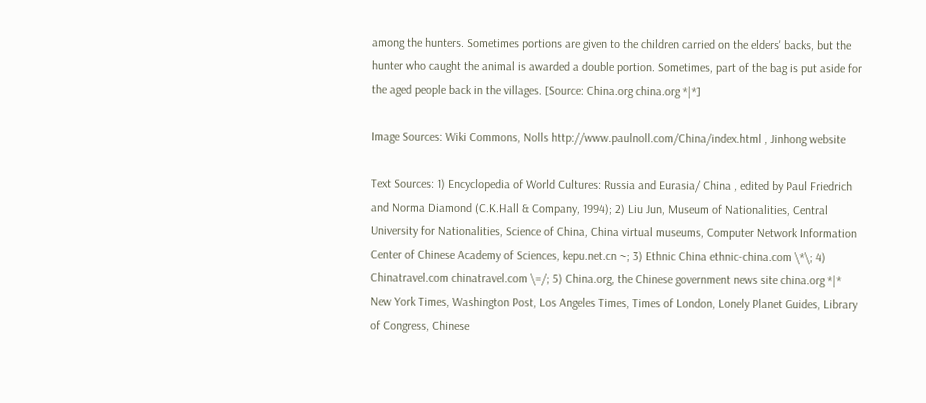among the hunters. Sometimes portions are given to the children carried on the elders' backs, but the hunter who caught the animal is awarded a double portion. Sometimes, part of the bag is put aside for the aged people back in the villages. [Source: China.org china.org *|*]

Image Sources: Wiki Commons, Nolls http://www.paulnoll.com/China/index.html , Jinhong website

Text Sources: 1) Encyclopedia of World Cultures: Russia and Eurasia/ China , edited by Paul Friedrich and Norma Diamond (C.K.Hall & Company, 1994); 2) Liu Jun, Museum of Nationalities, Central University for Nationalities, Science of China, China virtual museums, Computer Network Information Center of Chinese Academy of Sciences, kepu.net.cn ~; 3) Ethnic China ethnic-china.com \*\; 4) Chinatravel.com chinatravel.com \=/; 5) China.org, the Chinese government news site china.org *|* New York Times, Washington Post, Los Angeles Times, Times of London, Lonely Planet Guides, Library of Congress, Chinese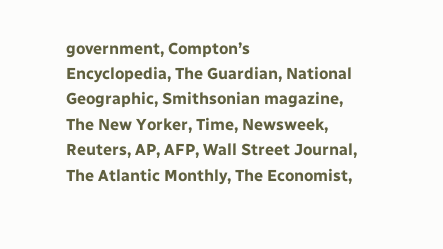government, Compton’s Encyclopedia, The Guardian, National Geographic, Smithsonian magazine, The New Yorker, Time, Newsweek, Reuters, AP, AFP, Wall Street Journal, The Atlantic Monthly, The Economist,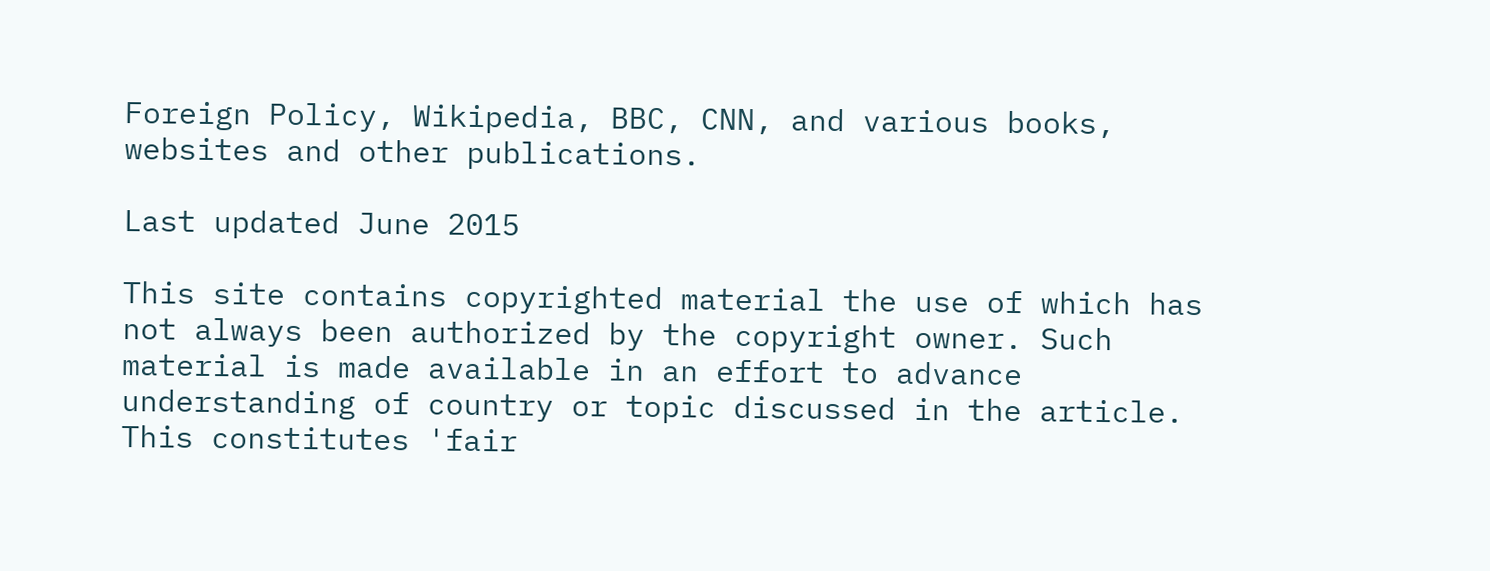Foreign Policy, Wikipedia, BBC, CNN, and various books, websites and other publications.

Last updated June 2015

This site contains copyrighted material the use of which has not always been authorized by the copyright owner. Such material is made available in an effort to advance understanding of country or topic discussed in the article. This constitutes 'fair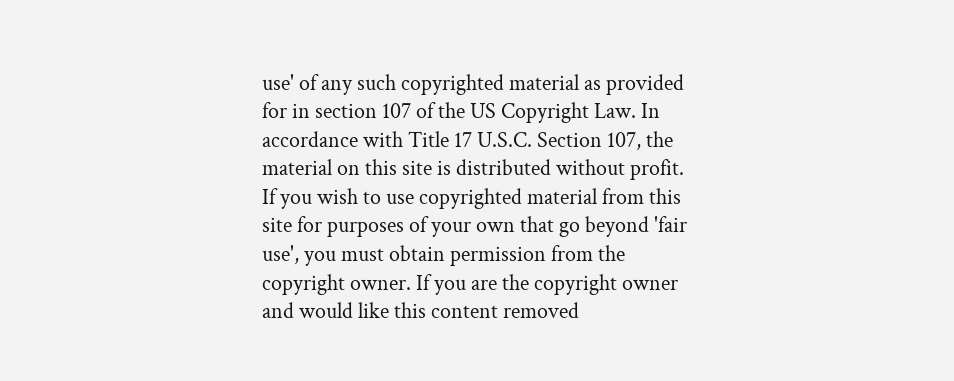use' of any such copyrighted material as provided for in section 107 of the US Copyright Law. In accordance with Title 17 U.S.C. Section 107, the material on this site is distributed without profit. If you wish to use copyrighted material from this site for purposes of your own that go beyond 'fair use', you must obtain permission from the copyright owner. If you are the copyright owner and would like this content removed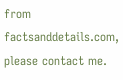from factsanddetails.com, please contact me.